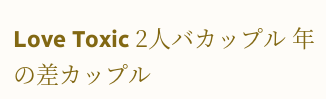Love Toxic 2人バカップル 年の差カップル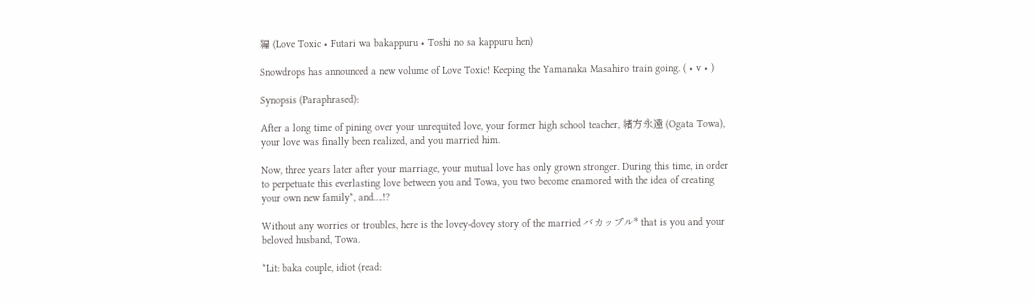編 (Love Toxic • Futari wa bakappuru • Toshi no sa kappuru hen)

Snowdrops has announced a new volume of Love Toxic! Keeping the Yamanaka Masahiro train going. ( • v • )

Synopsis (Paraphrased):

After a long time of pining over your unrequited love, your former high school teacher, 緒方永遠 (Ogata Towa), your love was finally been realized, and you married him.

Now, three years later after your marriage, your mutual love has only grown stronger. During this time, in order to perpetuate this everlasting love between you and Towa, you two become enamored with the idea of creating your own new family*, and….!?

Without any worries or troubles, here is the lovey-dovey story of the married バカップル* that is you and your beloved husband, Towa.

*Lit: baka couple, idiot (read: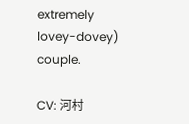extremely lovey-dovey) couple.

CV: 河村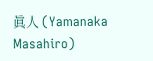眞人 (Yamanaka Masahiro)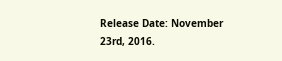Release Date: November 23rd, 2016.